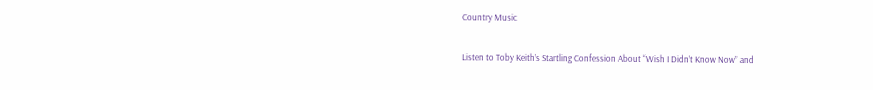Country Music

Listen to Toby Keith’s Startling Confession About “Wish I Didn’t Know Now” and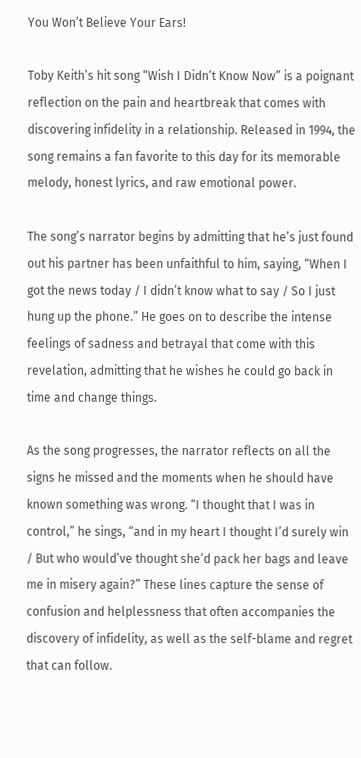You Won’t Believe Your Ears!

Toby Keith’s hit song “Wish I Didn’t Know Now” is a poignant reflection on the pain and heartbreak that comes with discovering infidelity in a relationship. Released in 1994, the song remains a fan favorite to this day for its memorable melody, honest lyrics, and raw emotional power.

The song’s narrator begins by admitting that he’s just found out his partner has been unfaithful to him, saying, “When I got the news today / I didn’t know what to say / So I just hung up the phone.” He goes on to describe the intense feelings of sadness and betrayal that come with this revelation, admitting that he wishes he could go back in time and change things.

As the song progresses, the narrator reflects on all the signs he missed and the moments when he should have known something was wrong. “I thought that I was in control,” he sings, “and in my heart I thought I’d surely win / But who would’ve thought she’d pack her bags and leave me in misery again?” These lines capture the sense of confusion and helplessness that often accompanies the discovery of infidelity, as well as the self-blame and regret that can follow.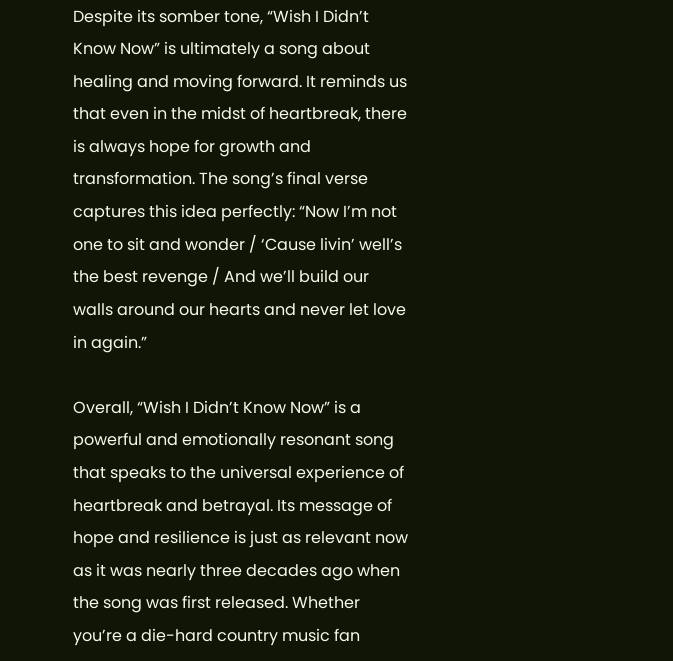Despite its somber tone, “Wish I Didn’t Know Now” is ultimately a song about healing and moving forward. It reminds us that even in the midst of heartbreak, there is always hope for growth and transformation. The song’s final verse captures this idea perfectly: “Now I’m not one to sit and wonder / ‘Cause livin’ well’s the best revenge / And we’ll build our walls around our hearts and never let love in again.”

Overall, “Wish I Didn’t Know Now” is a powerful and emotionally resonant song that speaks to the universal experience of heartbreak and betrayal. Its message of hope and resilience is just as relevant now as it was nearly three decades ago when the song was first released. Whether you’re a die-hard country music fan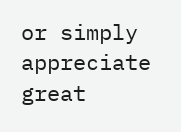or simply appreciate great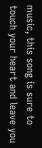music, this song is sure to touch your heart and leave you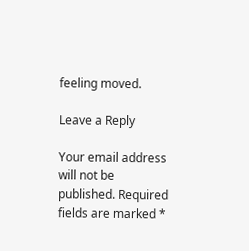feeling moved.

Leave a Reply

Your email address will not be published. Required fields are marked *